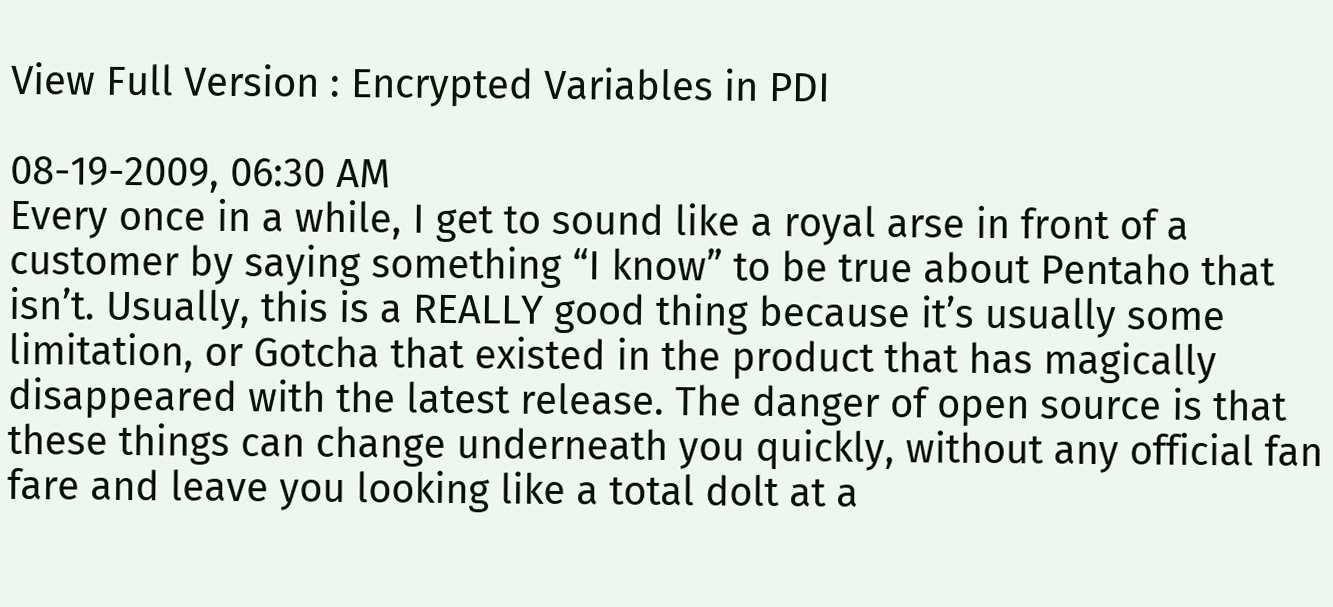View Full Version : Encrypted Variables in PDI

08-19-2009, 06:30 AM
Every once in a while, I get to sound like a royal arse in front of a customer by saying something “I know” to be true about Pentaho that isn’t. Usually, this is a REALLY good thing because it’s usually some limitation, or Gotcha that existed in the product that has magically disappeared with the latest release. The danger of open source is that these things can change underneath you quickly, without any official fan fare and leave you looking like a total dolt at a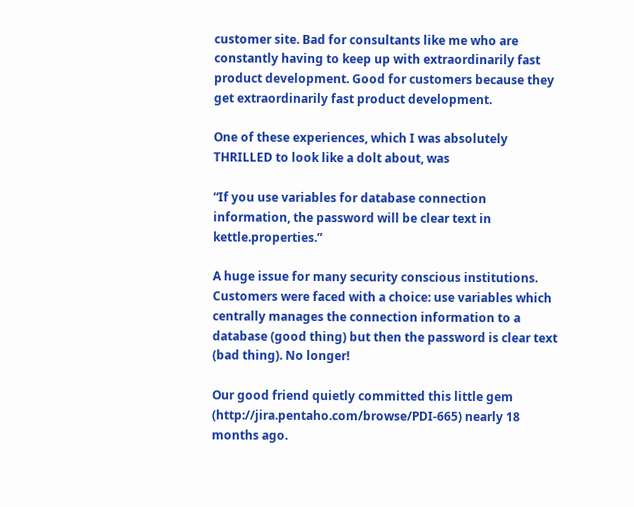customer site. Bad for consultants like me who are constantly having to keep up with extraordinarily fast product development. Good for customers because they get extraordinarily fast product development.

One of these experiences, which I was absolutely THRILLED to look like a dolt about, was

“If you use variables for database connection information, the password will be clear text in kettle.properties.”

A huge issue for many security conscious institutions. Customers were faced with a choice: use variables which centrally manages the connection information to a database (good thing) but then the password is clear text (bad thing). No longer!

Our good friend quietly committed this little gem (http://jira.pentaho.com/browse/PDI-665) nearly 18 months ago.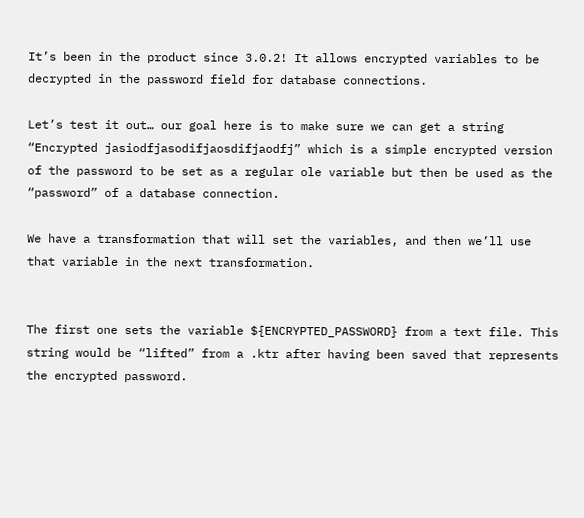It’s been in the product since 3.0.2! It allows encrypted variables to be decrypted in the password field for database connections.

Let’s test it out… our goal here is to make sure we can get a string “Encrypted jasiodfjasodifjaosdifjaodfj” which is a simple encrypted version of the password to be set as a regular ole variable but then be used as the “password” of a database connection.

We have a transformation that will set the variables, and then we’ll use that variable in the next transformation.


The first one sets the variable ${ENCRYPTED_PASSWORD} from a text file. This string would be “lifted” from a .ktr after having been saved that represents the encrypted password.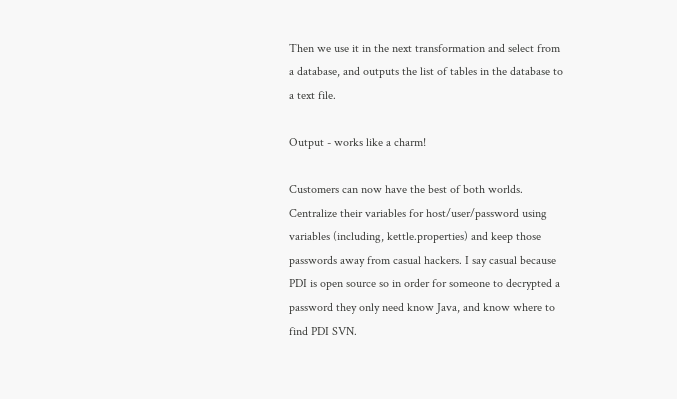Then we use it in the next transformation and select from a database, and outputs the list of tables in the database to a text file.

Output - works like a charm!

Customers can now have the best of both worlds. Centralize their variables for host/user/password using variables (including, kettle.properties) and keep those passwords away from casual hackers. I say casual because PDI is open source so in order for someone to decrypted a password they only need know Java, and know where to find PDI SVN.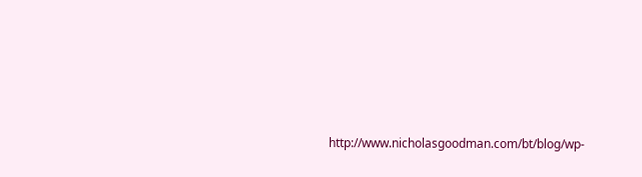http://www.nicholasgoodman.com/bt/blog/wp-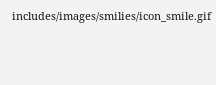includes/images/smilies/icon_smile.gif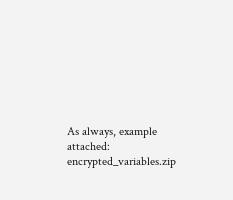As always, example attached: encrypted_variables.zip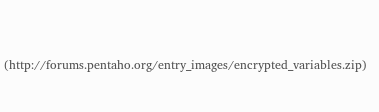(http://forums.pentaho.org/entry_images/encrypted_variables.zip)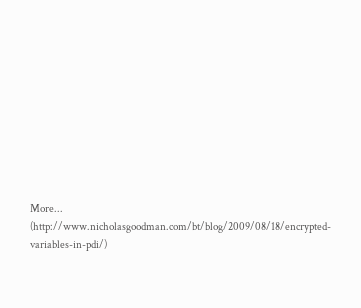More... (http://www.nicholasgoodman.com/bt/blog/2009/08/18/encrypted-variables-in-pdi/)